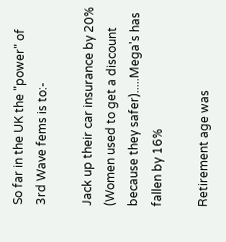So far in the UK the "power" of 3rd Wave fems is to:-

Jack up their car insurance by 20% (Women used to get a discount because they safer).....Mega's has fallen by 16%

Retirement age was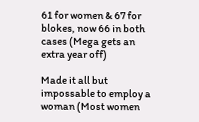61 for women & 67 for blokes, now 66 in both cases (Mega gets an extra year off)

Made it all but impossable to employ a woman (Most women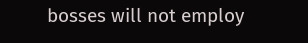bosses will not employ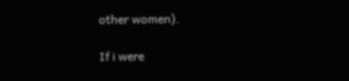other women).

If i were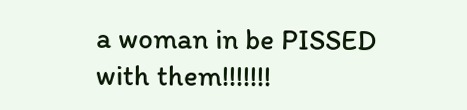a woman in be PISSED with them!!!!!!!